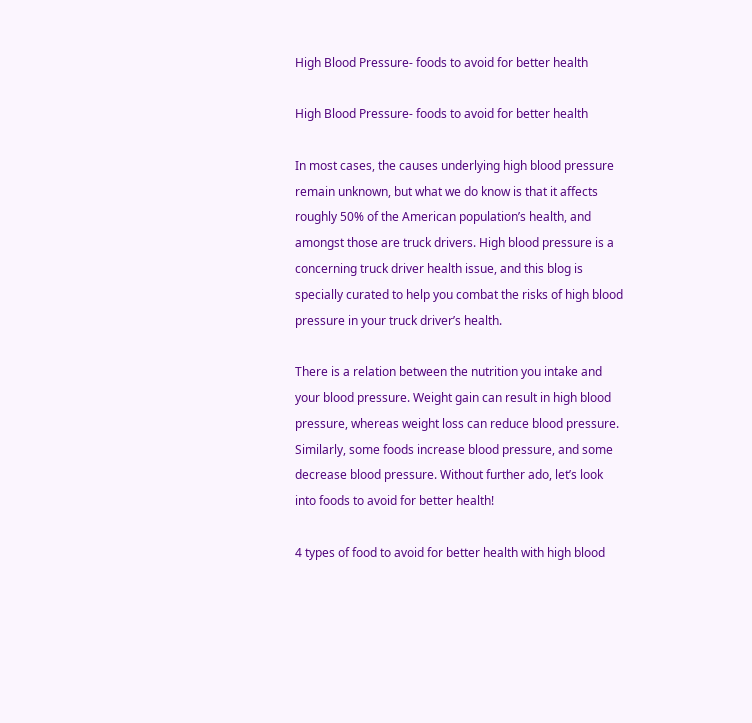High Blood Pressure- foods to avoid for better health

High Blood Pressure- foods to avoid for better health

In most cases, the causes underlying high blood pressure remain unknown, but what we do know is that it affects roughly 50% of the American population’s health, and amongst those are truck drivers. High blood pressure is a concerning truck driver health issue, and this blog is specially curated to help you combat the risks of high blood pressure in your truck driver’s health.

There is a relation between the nutrition you intake and your blood pressure. Weight gain can result in high blood pressure, whereas weight loss can reduce blood pressure. Similarly, some foods increase blood pressure, and some decrease blood pressure. Without further ado, let’s look into foods to avoid for better health!

4 types of food to avoid for better health with high blood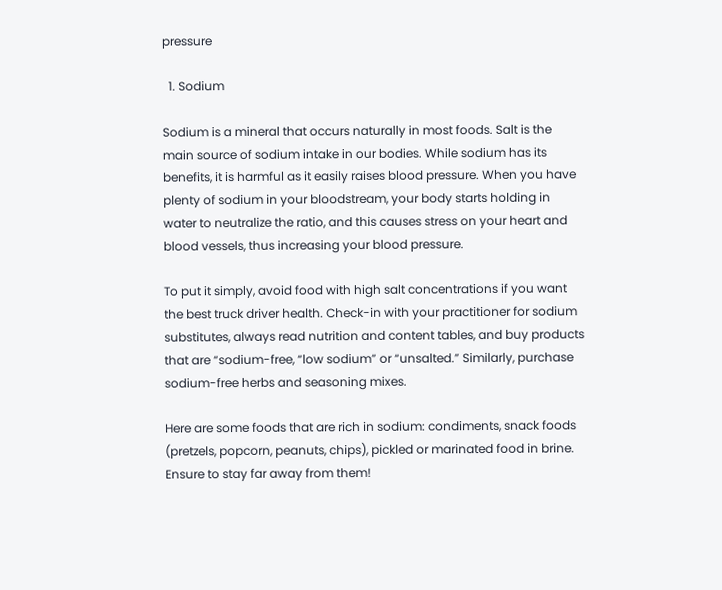pressure

  1. Sodium

Sodium is a mineral that occurs naturally in most foods. Salt is the main source of sodium intake in our bodies. While sodium has its benefits, it is harmful as it easily raises blood pressure. When you have plenty of sodium in your bloodstream, your body starts holding in water to neutralize the ratio, and this causes stress on your heart and blood vessels, thus increasing your blood pressure.

To put it simply, avoid food with high salt concentrations if you want the best truck driver health. Check-in with your practitioner for sodium substitutes, always read nutrition and content tables, and buy products that are “sodium-free, “low sodium” or “unsalted.” Similarly, purchase sodium-free herbs and seasoning mixes.

Here are some foods that are rich in sodium: condiments, snack foods (pretzels, popcorn, peanuts, chips), pickled or marinated food in brine. Ensure to stay far away from them!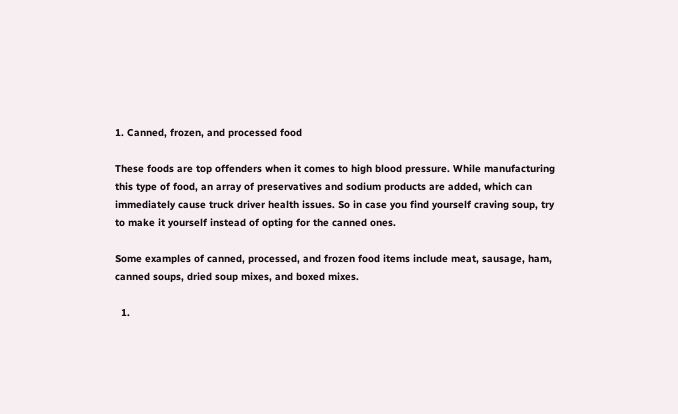1. Canned, frozen, and processed food

These foods are top offenders when it comes to high blood pressure. While manufacturing this type of food, an array of preservatives and sodium products are added, which can immediately cause truck driver health issues. So in case you find yourself craving soup, try to make it yourself instead of opting for the canned ones.

Some examples of canned, processed, and frozen food items include meat, sausage, ham, canned soups, dried soup mixes, and boxed mixes.

  1.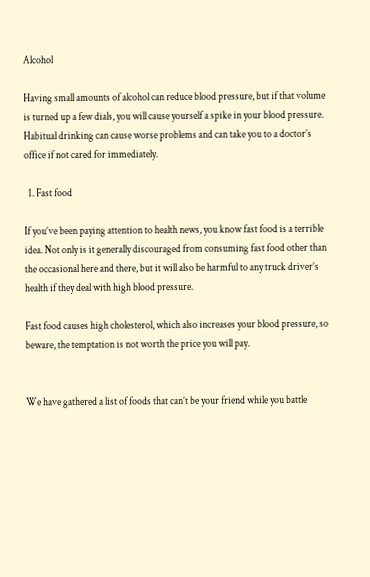Alcohol

Having small amounts of alcohol can reduce blood pressure, but if that volume is turned up a few dials, you will cause yourself a spike in your blood pressure. Habitual drinking can cause worse problems and can take you to a doctor’s office if not cared for immediately.

  1. Fast food

If you’ve been paying attention to health news, you know fast food is a terrible idea. Not only is it generally discouraged from consuming fast food other than the occasional here and there, but it will also be harmful to any truck driver’s health if they deal with high blood pressure.

Fast food causes high cholesterol, which also increases your blood pressure, so beware, the temptation is not worth the price you will pay.


We have gathered a list of foods that can’t be your friend while you battle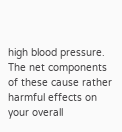high blood pressure. The net components of these cause rather harmful effects on your overall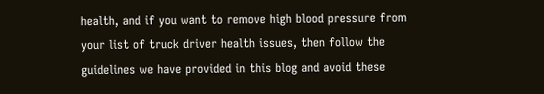health, and if you want to remove high blood pressure from your list of truck driver health issues, then follow the guidelines we have provided in this blog and avoid these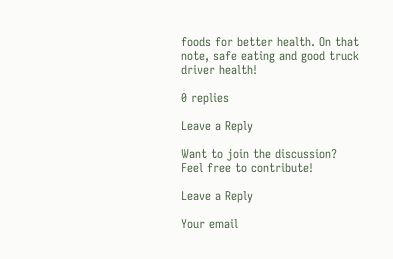foods for better health. On that note, safe eating and good truck driver health!

0 replies

Leave a Reply

Want to join the discussion?
Feel free to contribute!

Leave a Reply

Your email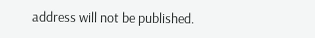address will not be published.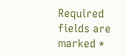Required fields are marked *